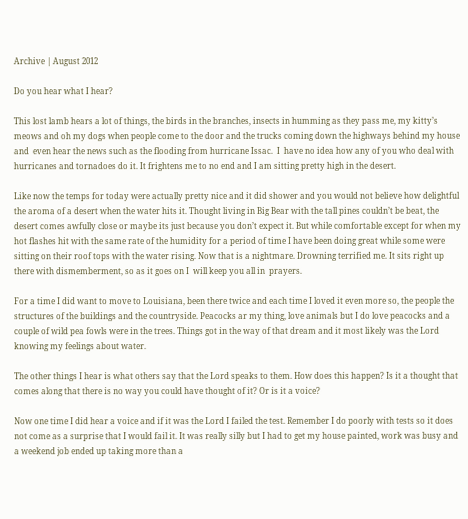Archive | August 2012

Do you hear what I hear?

This lost lamb hears a lot of things, the birds in the branches, insects in humming as they pass me, my kitty’s meows and oh my dogs when people come to the door and the trucks coming down the highways behind my house and  even hear the news such as the flooding from hurricane Issac.  I  have no idea how any of you who deal with hurricanes and tornadoes do it. It frightens me to no end and I am sitting pretty high in the desert.

Like now the temps for today were actually pretty nice and it did shower and you would not believe how delightful the aroma of a desert when the water hits it. Thought living in Big Bear with the tall pines couldn’t be beat, the desert comes awfully close or maybe its just because you don’t expect it. But while comfortable except for when my hot flashes hit with the same rate of the humidity for a period of time I have been doing great while some were sitting on their roof tops with the water rising. Now that is a nightmare. Drowning terrified me. It sits right up there with dismemberment, so as it goes on I  will keep you all in  prayers.

For a time I did want to move to Louisiana, been there twice and each time I loved it even more so, the people the structures of the buildings and the countryside. Peacocks ar my thing, love animals but I do love peacocks and a couple of wild pea fowls were in the trees. Things got in the way of that dream and it most likely was the Lord knowing my feelings about water.

The other things I hear is what others say that the Lord speaks to them. How does this happen? Is it a thought that comes along that there is no way you could have thought of it? Or is it a voice?

Now one time I did hear a voice and if it was the Lord I failed the test. Remember I do poorly with tests so it does not come as a surprise that I would fail it. It was really silly but I had to get my house painted, work was busy and a weekend job ended up taking more than a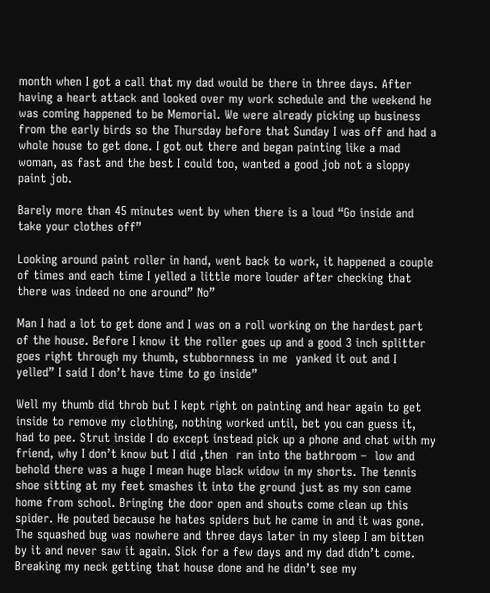month when I got a call that my dad would be there in three days. After having a heart attack and looked over my work schedule and the weekend he was coming happened to be Memorial. We were already picking up business from the early birds so the Thursday before that Sunday I was off and had a whole house to get done. I got out there and began painting like a mad woman, as fast and the best I could too, wanted a good job not a sloppy paint job.

Barely more than 45 minutes went by when there is a loud “Go inside and take your clothes off”

Looking around paint roller in hand, went back to work, it happened a couple of times and each time I yelled a little more louder after checking that there was indeed no one around” No”

Man I had a lot to get done and I was on a roll working on the hardest part of the house. Before I know it the roller goes up and a good 3 inch splitter goes right through my thumb, stubbornness in me  yanked it out and I yelled” I said I don’t have time to go inside”

Well my thumb did throb but I kept right on painting and hear again to get inside to remove my clothing, nothing worked until, bet you can guess it,  had to pee. Strut inside I do except instead pick up a phone and chat with my friend, why I don’t know but I did ,then  ran into the bathroom –  low and behold there was a huge I mean huge black widow in my shorts. The tennis shoe sitting at my feet smashes it into the ground just as my son came home from school. Bringing the door open and shouts come clean up this spider. He pouted because he hates spiders but he came in and it was gone. The squashed bug was nowhere and three days later in my sleep I am bitten by it and never saw it again. Sick for a few days and my dad didn’t come. Breaking my neck getting that house done and he didn’t see my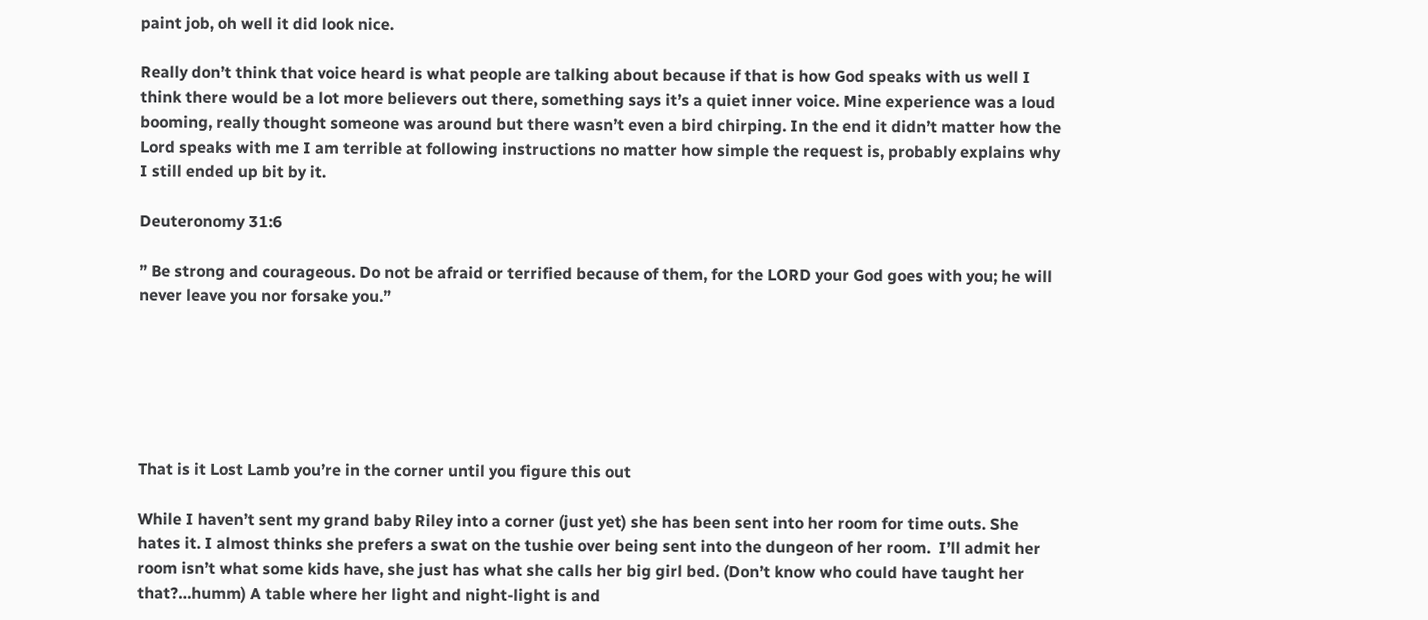paint job, oh well it did look nice.

Really don’t think that voice heard is what people are talking about because if that is how God speaks with us well I think there would be a lot more believers out there, something says it’s a quiet inner voice. Mine experience was a loud booming, really thought someone was around but there wasn’t even a bird chirping. In the end it didn’t matter how the Lord speaks with me I am terrible at following instructions no matter how simple the request is, probably explains why I still ended up bit by it.

Deuteronomy 31:6

” Be strong and courageous. Do not be afraid or terrified because of them, for the LORD your God goes with you; he will never leave you nor forsake you.”






That is it Lost Lamb you’re in the corner until you figure this out

While I haven’t sent my grand baby Riley into a corner (just yet) she has been sent into her room for time outs. She hates it. I almost thinks she prefers a swat on the tushie over being sent into the dungeon of her room.  I’ll admit her room isn’t what some kids have, she just has what she calls her big girl bed. (Don’t know who could have taught her that?…humm) A table where her light and night-light is and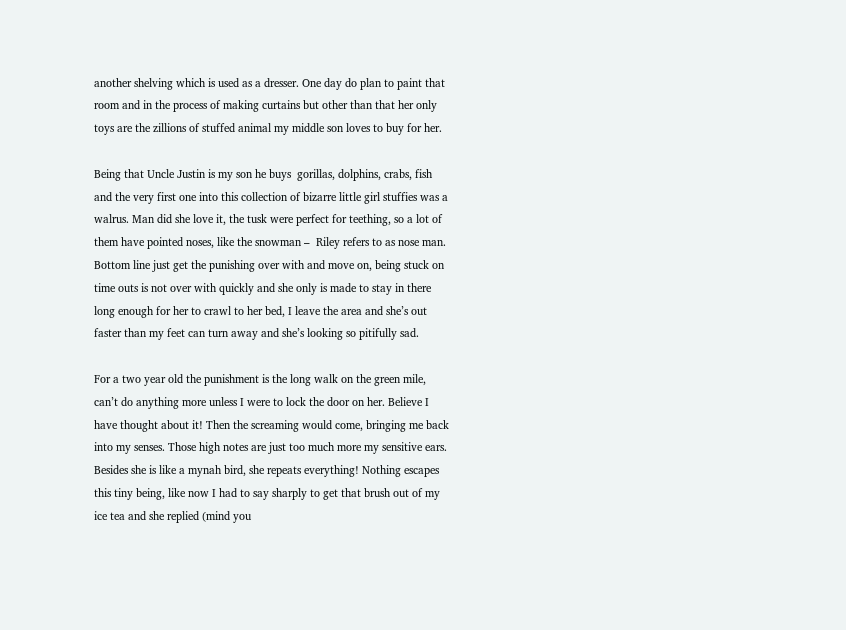another shelving which is used as a dresser. One day do plan to paint that room and in the process of making curtains but other than that her only toys are the zillions of stuffed animal my middle son loves to buy for her.

Being that Uncle Justin is my son he buys  gorillas, dolphins, crabs, fish and the very first one into this collection of bizarre little girl stuffies was a walrus. Man did she love it, the tusk were perfect for teething, so a lot of them have pointed noses, like the snowman –  Riley refers to as nose man. Bottom line just get the punishing over with and move on, being stuck on time outs is not over with quickly and she only is made to stay in there long enough for her to crawl to her bed, I leave the area and she’s out faster than my feet can turn away and she’s looking so pitifully sad.

For a two year old the punishment is the long walk on the green mile, can’t do anything more unless I were to lock the door on her. Believe I have thought about it! Then the screaming would come, bringing me back into my senses. Those high notes are just too much more my sensitive ears. Besides she is like a mynah bird, she repeats everything! Nothing escapes this tiny being, like now I had to say sharply to get that brush out of my ice tea and she replied (mind you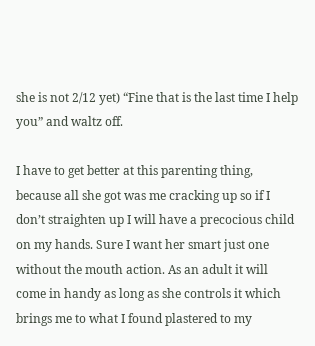she is not 2/12 yet) “Fine that is the last time I help you” and waltz off.

I have to get better at this parenting thing, because all she got was me cracking up so if I don’t straighten up I will have a precocious child on my hands. Sure I want her smart just one without the mouth action. As an adult it will come in handy as long as she controls it which brings me to what I found plastered to my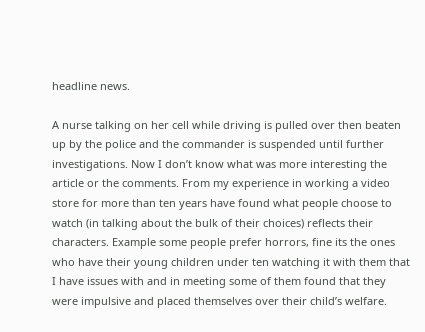headline news.

A nurse talking on her cell while driving is pulled over then beaten up by the police and the commander is suspended until further investigations. Now I don’t know what was more interesting the article or the comments. From my experience in working a video store for more than ten years have found what people choose to watch (in talking about the bulk of their choices) reflects their characters. Example some people prefer horrors, fine its the ones who have their young children under ten watching it with them that I have issues with and in meeting some of them found that they were impulsive and placed themselves over their child’s welfare.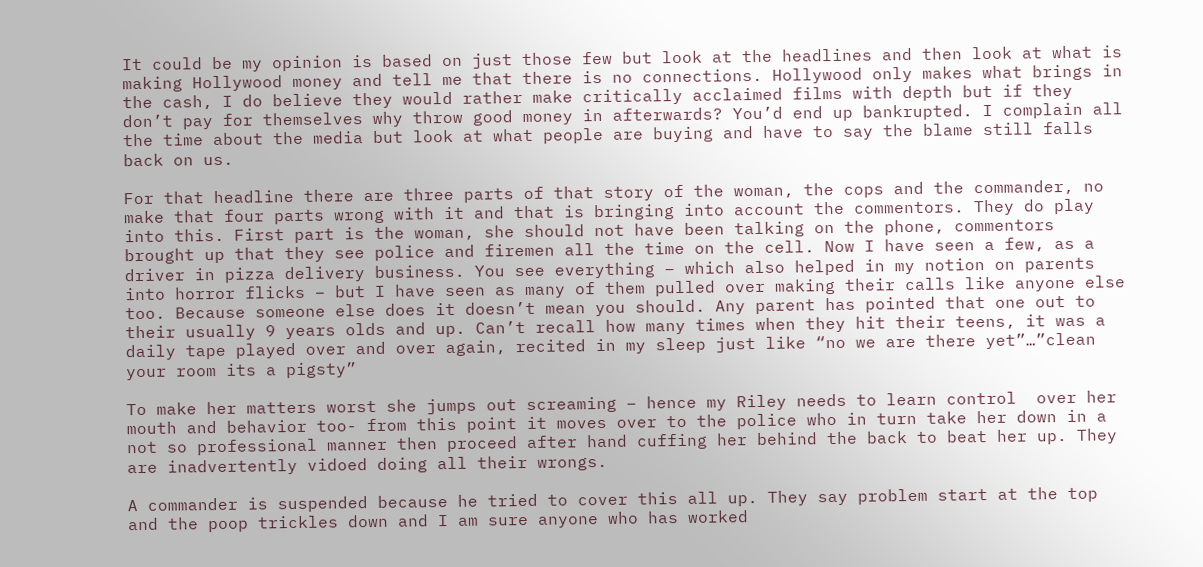It could be my opinion is based on just those few but look at the headlines and then look at what is making Hollywood money and tell me that there is no connections. Hollywood only makes what brings in the cash, I do believe they would rather make critically acclaimed films with depth but if they don’t pay for themselves why throw good money in afterwards? You’d end up bankrupted. I complain all the time about the media but look at what people are buying and have to say the blame still falls back on us.

For that headline there are three parts of that story of the woman, the cops and the commander, no make that four parts wrong with it and that is bringing into account the commentors. They do play into this. First part is the woman, she should not have been talking on the phone, commentors brought up that they see police and firemen all the time on the cell. Now I have seen a few, as a driver in pizza delivery business. You see everything – which also helped in my notion on parents into horror flicks – but I have seen as many of them pulled over making their calls like anyone else too. Because someone else does it doesn’t mean you should. Any parent has pointed that one out to their usually 9 years olds and up. Can’t recall how many times when they hit their teens, it was a daily tape played over and over again, recited in my sleep just like “no we are there yet”…”clean your room its a pigsty”

To make her matters worst she jumps out screaming – hence my Riley needs to learn control  over her mouth and behavior too- from this point it moves over to the police who in turn take her down in a not so professional manner then proceed after hand cuffing her behind the back to beat her up. They are inadvertently vidoed doing all their wrongs.

A commander is suspended because he tried to cover this all up. They say problem start at the top and the poop trickles down and I am sure anyone who has worked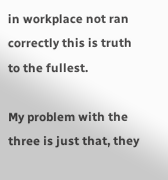in workplace not ran correctly this is truth to the fullest.

My problem with the three is just that, they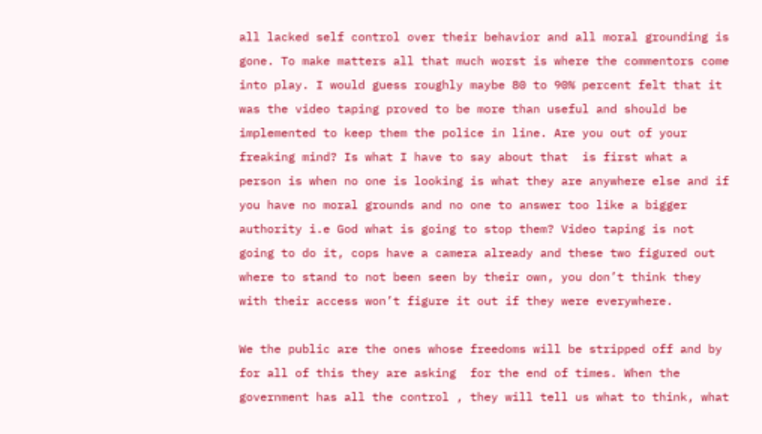all lacked self control over their behavior and all moral grounding is gone. To make matters all that much worst is where the commentors come into play. I would guess roughly maybe 80 to 90% percent felt that it was the video taping proved to be more than useful and should be implemented to keep them the police in line. Are you out of your freaking mind? Is what I have to say about that  is first what a person is when no one is looking is what they are anywhere else and if you have no moral grounds and no one to answer too like a bigger authority i.e God what is going to stop them? Video taping is not going to do it, cops have a camera already and these two figured out where to stand to not been seen by their own, you don’t think they with their access won’t figure it out if they were everywhere.

We the public are the ones whose freedoms will be stripped off and by for all of this they are asking  for the end of times. When the government has all the control , they will tell us what to think, what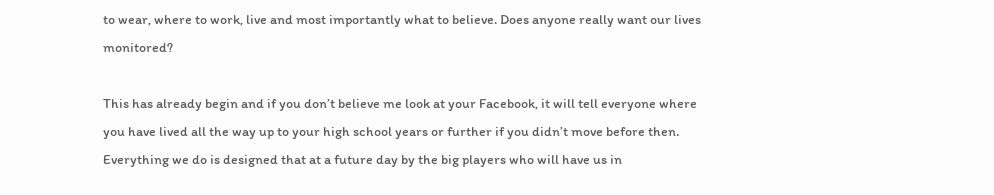to wear, where to work, live and most importantly what to believe. Does anyone really want our lives monitored?

This has already begin and if you don’t believe me look at your Facebook, it will tell everyone where you have lived all the way up to your high school years or further if you didn’t move before then. Everything we do is designed that at a future day by the big players who will have us in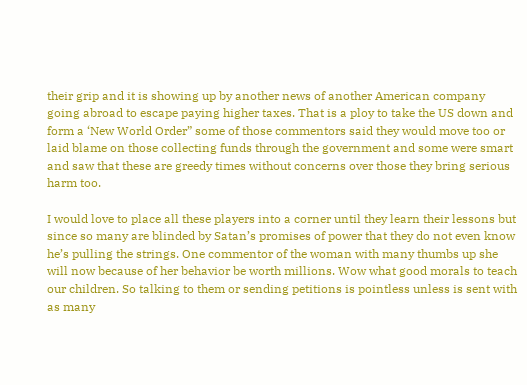their grip and it is showing up by another news of another American company going abroad to escape paying higher taxes. That is a ploy to take the US down and form a ‘New World Order” some of those commentors said they would move too or laid blame on those collecting funds through the government and some were smart and saw that these are greedy times without concerns over those they bring serious harm too.

I would love to place all these players into a corner until they learn their lessons but since so many are blinded by Satan’s promises of power that they do not even know he’s pulling the strings. One commentor of the woman with many thumbs up she will now because of her behavior be worth millions. Wow what good morals to teach our children. So talking to them or sending petitions is pointless unless is sent with as many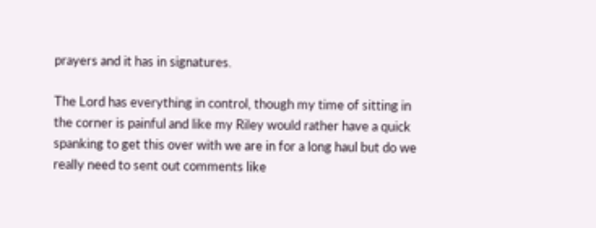prayers and it has in signatures.

The Lord has everything in control, though my time of sitting in the corner is painful and like my Riley would rather have a quick spanking to get this over with we are in for a long haul but do we really need to sent out comments like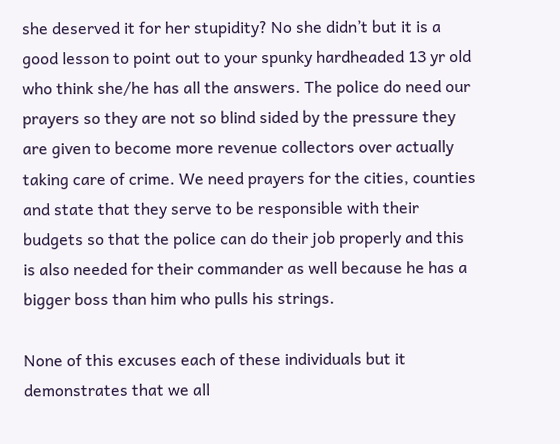she deserved it for her stupidity? No she didn’t but it is a good lesson to point out to your spunky hardheaded 13 yr old who think she/he has all the answers. The police do need our prayers so they are not so blind sided by the pressure they are given to become more revenue collectors over actually taking care of crime. We need prayers for the cities, counties and state that they serve to be responsible with their budgets so that the police can do their job properly and this is also needed for their commander as well because he has a bigger boss than him who pulls his strings.

None of this excuses each of these individuals but it demonstrates that we all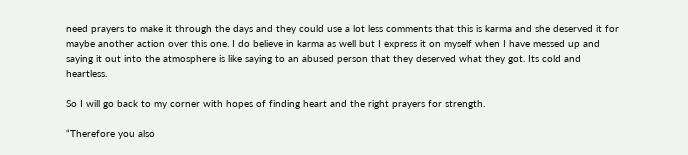need prayers to make it through the days and they could use a lot less comments that this is karma and she deserved it for maybe another action over this one. I do believe in karma as well but I express it on myself when I have messed up and saying it out into the atmosphere is like saying to an abused person that they deserved what they got. Its cold and heartless.

So I will go back to my corner with hopes of finding heart and the right prayers for strength.

“Therefore you also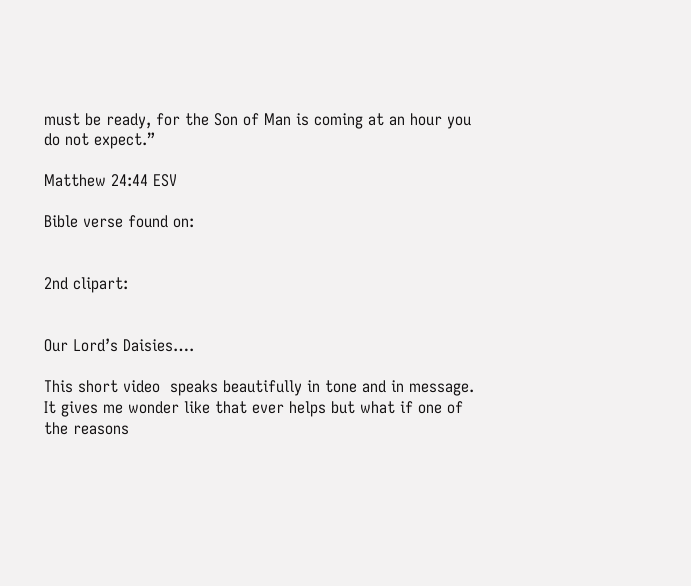must be ready, for the Son of Man is coming at an hour you do not expect.”

Matthew 24:44 ESV

Bible verse found on:


2nd clipart:


Our Lord’s Daisies….

This short video  speaks beautifully in tone and in message. It gives me wonder like that ever helps but what if one of the reasons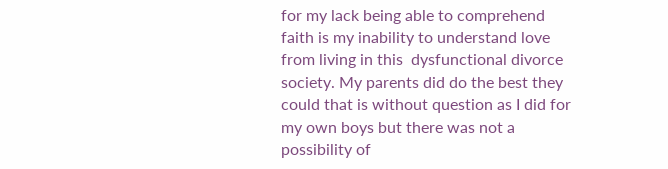for my lack being able to comprehend faith is my inability to understand love from living in this  dysfunctional divorce society. My parents did do the best they could that is without question as I did for my own boys but there was not a possibility of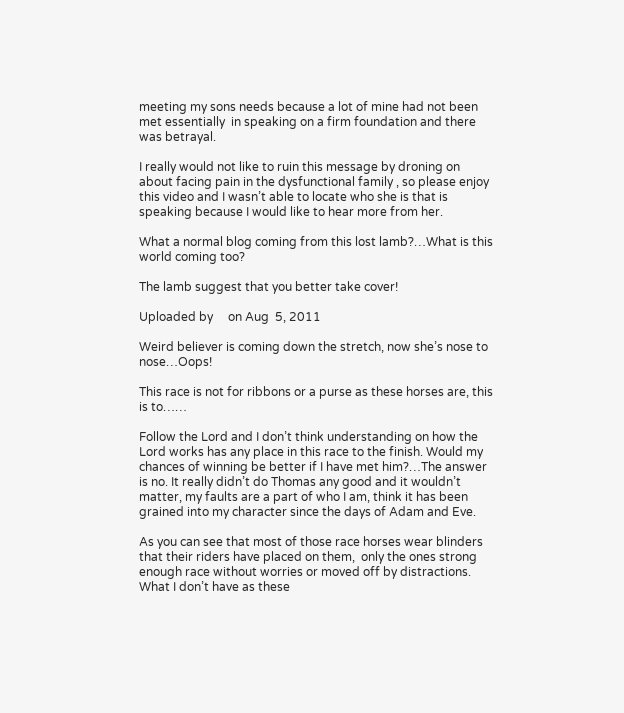meeting my sons needs because a lot of mine had not been met essentially  in speaking on a firm foundation and there was betrayal.

I really would not like to ruin this message by droning on about facing pain in the dysfunctional family , so please enjoy this video and I wasn’t able to locate who she is that is speaking because I would like to hear more from her.

What a normal blog coming from this lost lamb?…What is this world coming too?

The lamb suggest that you better take cover!

Uploaded by     on Aug  5, 2011

Weird believer is coming down the stretch, now she’s nose to nose…Oops!

This race is not for ribbons or a purse as these horses are, this is to……

Follow the Lord and I don’t think understanding on how the Lord works has any place in this race to the finish. Would my chances of winning be better if I have met him?…The answer is no. It really didn’t do Thomas any good and it wouldn’t matter, my faults are a part of who I am, think it has been grained into my character since the days of Adam and Eve.

As you can see that most of those race horses wear blinders that their riders have placed on them,  only the ones strong enough race without worries or moved off by distractions. What I don’t have as these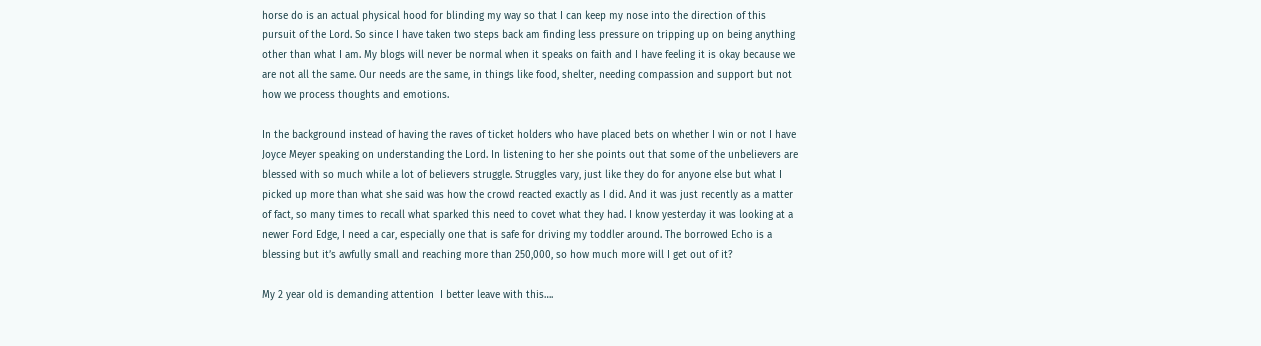horse do is an actual physical hood for blinding my way so that I can keep my nose into the direction of this pursuit of the Lord. So since I have taken two steps back am finding less pressure on tripping up on being anything other than what I am. My blogs will never be normal when it speaks on faith and I have feeling it is okay because we are not all the same. Our needs are the same, in things like food, shelter, needing compassion and support but not how we process thoughts and emotions.

In the background instead of having the raves of ticket holders who have placed bets on whether I win or not I have Joyce Meyer speaking on understanding the Lord. In listening to her she points out that some of the unbelievers are blessed with so much while a lot of believers struggle. Struggles vary, just like they do for anyone else but what I picked up more than what she said was how the crowd reacted exactly as I did. And it was just recently as a matter of fact, so many times to recall what sparked this need to covet what they had. I know yesterday it was looking at a newer Ford Edge, I need a car, especially one that is safe for driving my toddler around. The borrowed Echo is a blessing but it’s awfully small and reaching more than 250,000, so how much more will I get out of it?

My 2 year old is demanding attention  I better leave with this….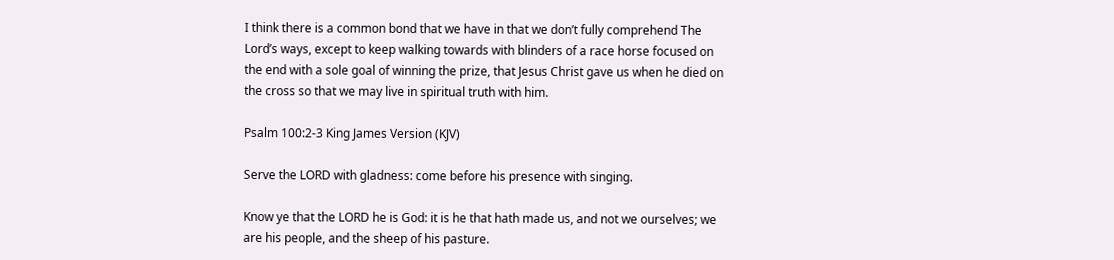I think there is a common bond that we have in that we don’t fully comprehend The Lord’s ways, except to keep walking towards with blinders of a race horse focused on the end with a sole goal of winning the prize, that Jesus Christ gave us when he died on the cross so that we may live in spiritual truth with him.

Psalm 100:2-3 King James Version (KJV)

Serve the LORD with gladness: come before his presence with singing.

Know ye that the LORD he is God: it is he that hath made us, and not we ourselves; we are his people, and the sheep of his pasture.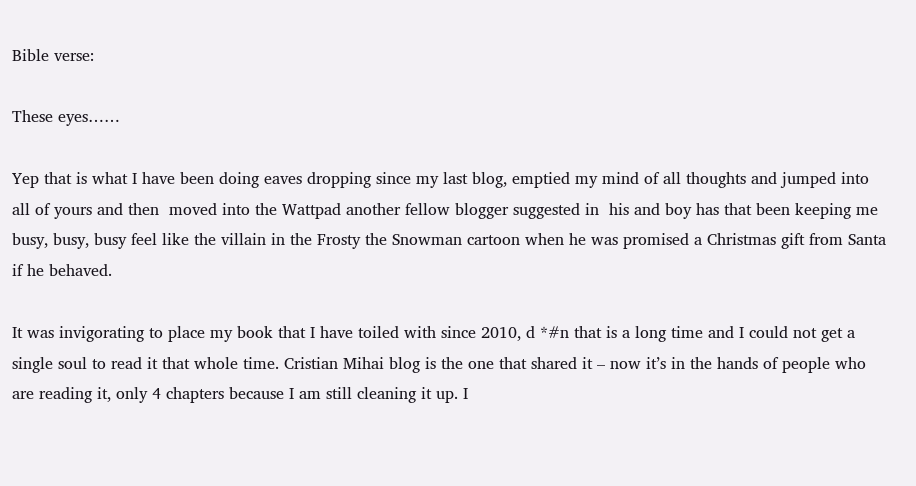Bible verse:

These eyes……

Yep that is what I have been doing eaves dropping since my last blog, emptied my mind of all thoughts and jumped into all of yours and then  moved into the Wattpad another fellow blogger suggested in  his and boy has that been keeping me busy, busy, busy feel like the villain in the Frosty the Snowman cartoon when he was promised a Christmas gift from Santa if he behaved.

It was invigorating to place my book that I have toiled with since 2010, d *#n that is a long time and I could not get a single soul to read it that whole time. Cristian Mihai blog is the one that shared it – now it’s in the hands of people who are reading it, only 4 chapters because I am still cleaning it up. I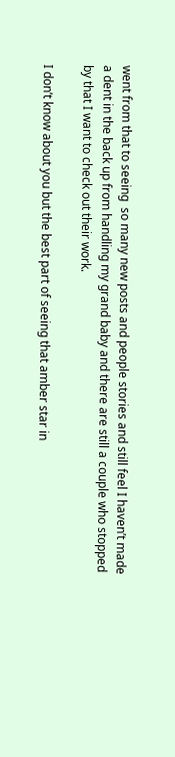went from that to seeing  so many new posts and people stories and still feel I haven’t made a dent in the back up from handling my grand baby and there are still a couple who stopped by that I want to check out their work.

I don’t know about you but the best part of seeing that amber star in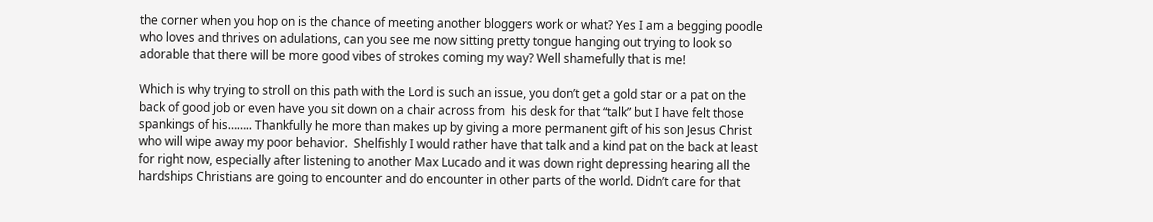the corner when you hop on is the chance of meeting another bloggers work or what? Yes I am a begging poodle who loves and thrives on adulations, can you see me now sitting pretty tongue hanging out trying to look so adorable that there will be more good vibes of strokes coming my way? Well shamefully that is me!

Which is why trying to stroll on this path with the Lord is such an issue, you don’t get a gold star or a pat on the back of good job or even have you sit down on a chair across from  his desk for that “talk” but I have felt those spankings of his…….. Thankfully he more than makes up by giving a more permanent gift of his son Jesus Christ who will wipe away my poor behavior.  Shelfishly I would rather have that talk and a kind pat on the back at least for right now, especially after listening to another Max Lucado and it was down right depressing hearing all the hardships Christians are going to encounter and do encounter in other parts of the world. Didn’t care for that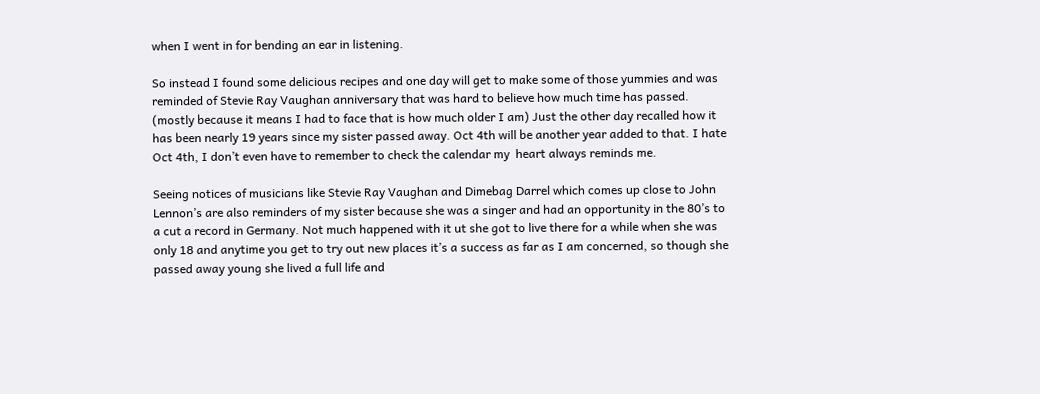when I went in for bending an ear in listening.

So instead I found some delicious recipes and one day will get to make some of those yummies and was reminded of Stevie Ray Vaughan anniversary that was hard to believe how much time has passed. (mostly because it means I had to face that is how much older I am) Just the other day recalled how it has been nearly 19 years since my sister passed away. Oct 4th will be another year added to that. I hate Oct 4th, I don’t even have to remember to check the calendar my  heart always reminds me.

Seeing notices of musicians like Stevie Ray Vaughan and Dimebag Darrel which comes up close to John Lennon’s are also reminders of my sister because she was a singer and had an opportunity in the 80’s to a cut a record in Germany. Not much happened with it ut she got to live there for a while when she was only 18 and anytime you get to try out new places it’s a success as far as I am concerned, so though she passed away young she lived a full life and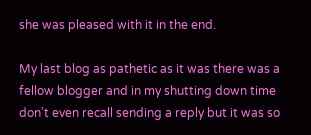she was pleased with it in the end.

My last blog as pathetic as it was there was a fellow blogger and in my shutting down time don’t even recall sending a reply but it was so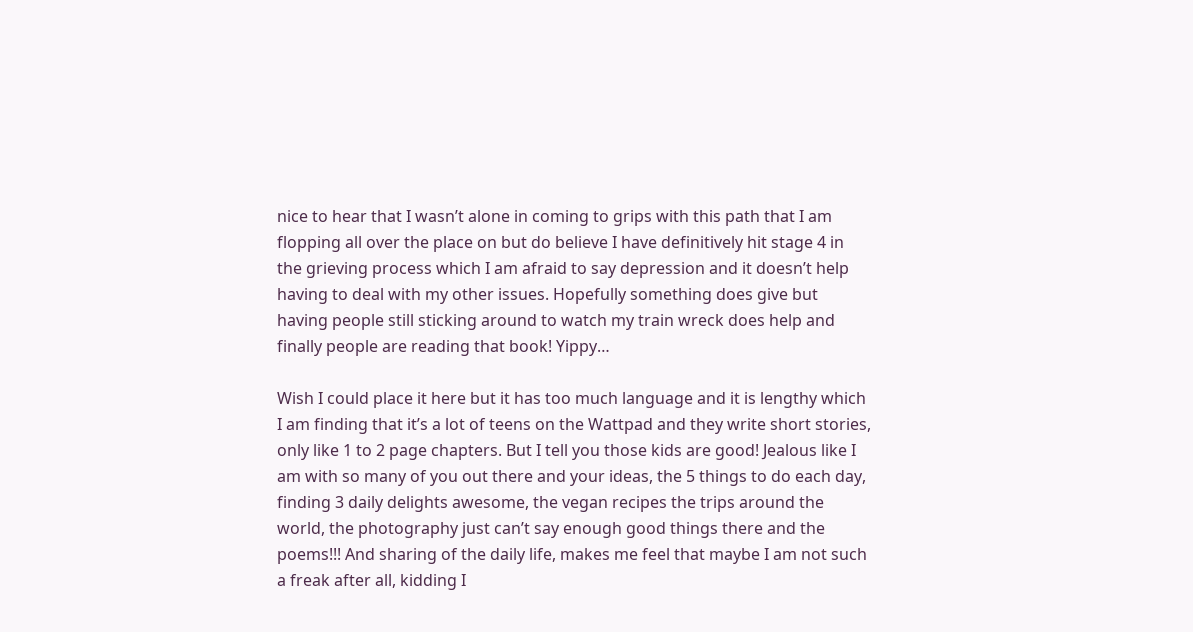nice to hear that I wasn’t alone in coming to grips with this path that I am flopping all over the place on but do believe I have definitively hit stage 4 in the grieving process which I am afraid to say depression and it doesn’t help having to deal with my other issues. Hopefully something does give but having people still sticking around to watch my train wreck does help and finally people are reading that book! Yippy…

Wish I could place it here but it has too much language and it is lengthy which I am finding that it’s a lot of teens on the Wattpad and they write short stories, only like 1 to 2 page chapters. But I tell you those kids are good! Jealous like I am with so many of you out there and your ideas, the 5 things to do each day, finding 3 daily delights awesome, the vegan recipes the trips around the world, the photography just can’t say enough good things there and the poems!!! And sharing of the daily life, makes me feel that maybe I am not such a freak after all, kidding I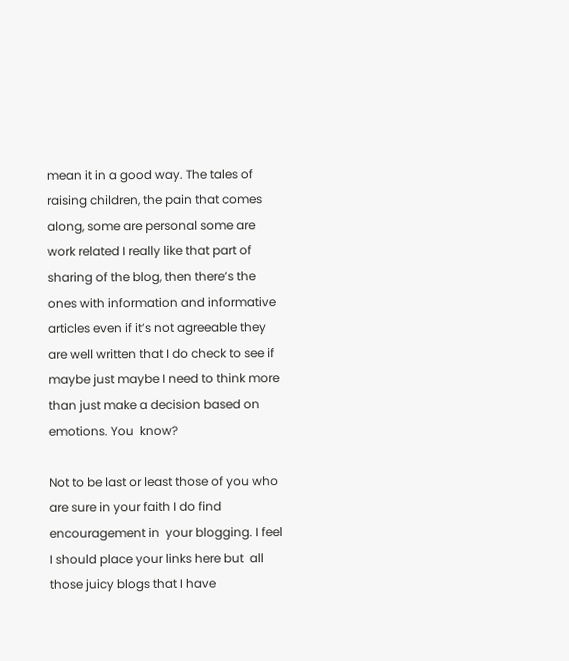mean it in a good way. The tales of raising children, the pain that comes along, some are personal some are work related I really like that part of sharing of the blog, then there’s the ones with information and informative articles even if it’s not agreeable they are well written that I do check to see if maybe just maybe I need to think more than just make a decision based on emotions. You  know?

Not to be last or least those of you who are sure in your faith I do find encouragement in  your blogging. I feel I should place your links here but  all those juicy blogs that I have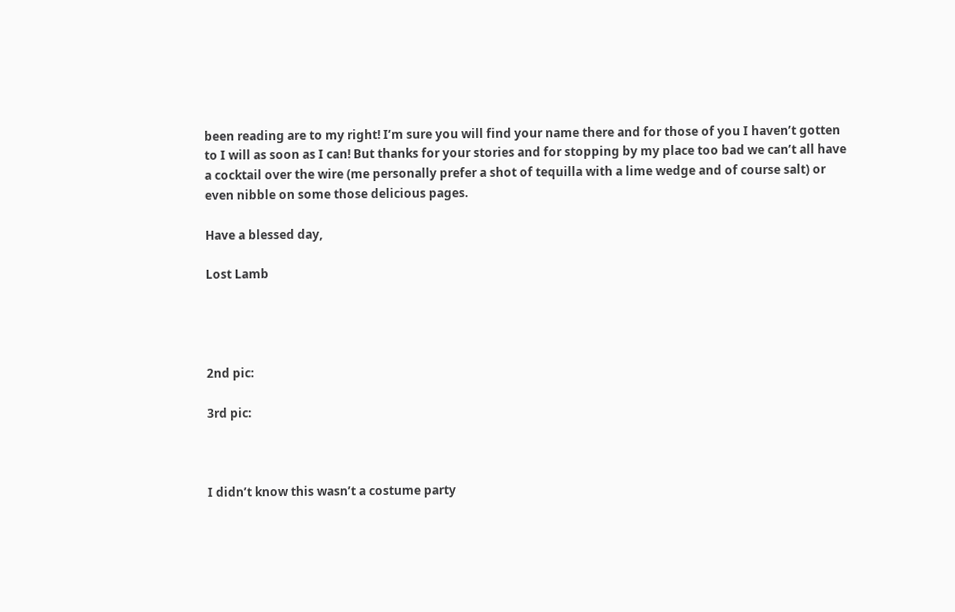been reading are to my right! I’m sure you will find your name there and for those of you I haven’t gotten to I will as soon as I can! But thanks for your stories and for stopping by my place too bad we can’t all have a cocktail over the wire (me personally prefer a shot of tequilla with a lime wedge and of course salt) or even nibble on some those delicious pages.

Have a blessed day,

Lost Lamb




2nd pic:

3rd pic:



I didn’t know this wasn’t a costume party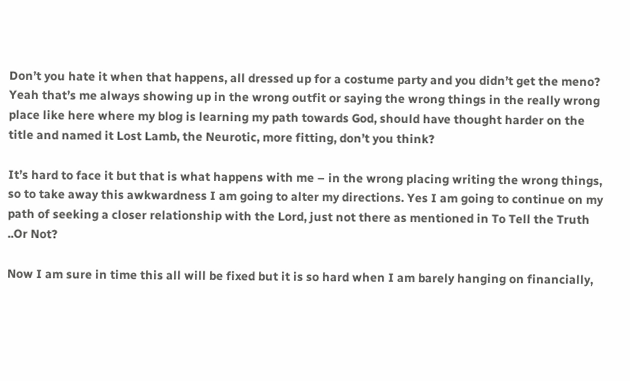Don’t you hate it when that happens, all dressed up for a costume party and you didn’t get the meno? Yeah that’s me always showing up in the wrong outfit or saying the wrong things in the really wrong place like here where my blog is learning my path towards God, should have thought harder on the title and named it Lost Lamb, the Neurotic, more fitting, don’t you think?

It’s hard to face it but that is what happens with me – in the wrong placing writing the wrong things, so to take away this awkwardness I am going to alter my directions. Yes I am going to continue on my path of seeking a closer relationship with the Lord, just not there as mentioned in To Tell the Truth ..Or Not?

Now I am sure in time this all will be fixed but it is so hard when I am barely hanging on financially,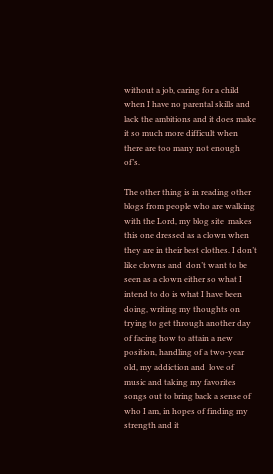without a job, caring for a child when I have no parental skills and lack the ambitions and it does make it so much more difficult when there are too many not enough of’s.

The other thing is in reading other blogs from people who are walking with the Lord, my blog site  makes this one dressed as a clown when they are in their best clothes. I don’t like clowns and  don’t want to be seen as a clown either so what I intend to do is what I have been doing, writing my thoughts on trying to get through another day of facing how to attain a new position, handling of a two-year old, my addiction and  love of music and taking my favorites songs out to bring back a sense of who I am, in hopes of finding my strength and it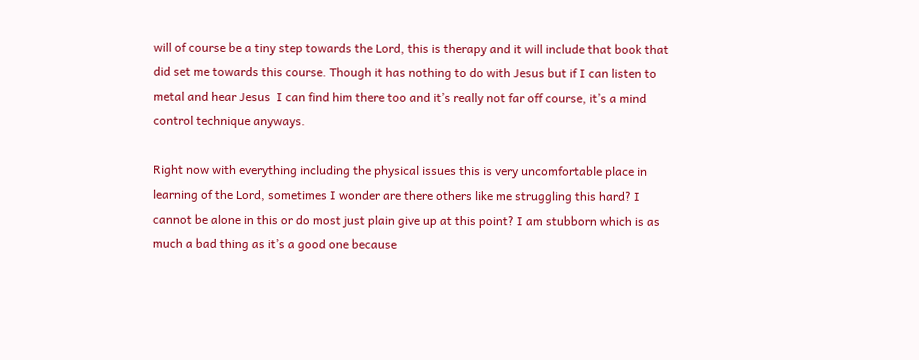will of course be a tiny step towards the Lord, this is therapy and it will include that book that did set me towards this course. Though it has nothing to do with Jesus but if I can listen to metal and hear Jesus  I can find him there too and it’s really not far off course, it’s a mind control technique anyways.

Right now with everything including the physical issues this is very uncomfortable place in learning of the Lord, sometimes I wonder are there others like me struggling this hard? I cannot be alone in this or do most just plain give up at this point? I am stubborn which is as much a bad thing as it’s a good one because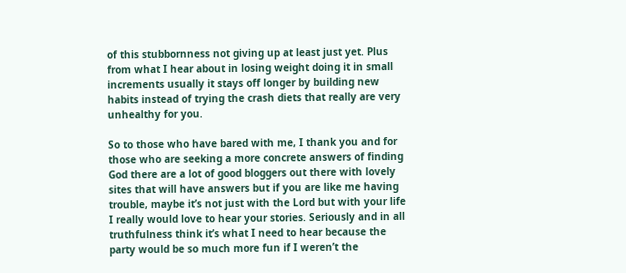of this stubbornness not giving up at least just yet. Plus from what I hear about in losing weight doing it in small increments usually it stays off longer by building new habits instead of trying the crash diets that really are very unhealthy for you.

So to those who have bared with me, I thank you and for those who are seeking a more concrete answers of finding God there are a lot of good bloggers out there with lovely sites that will have answers but if you are like me having trouble, maybe it’s not just with the Lord but with your life I really would love to hear your stories. Seriously and in all truthfulness think it’s what I need to hear because the party would be so much more fun if I weren’t the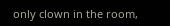only clown in the room,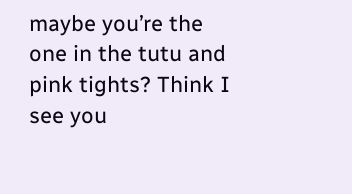maybe you’re the one in the tutu and pink tights? Think I see you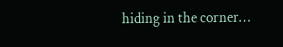hiding in the corner…